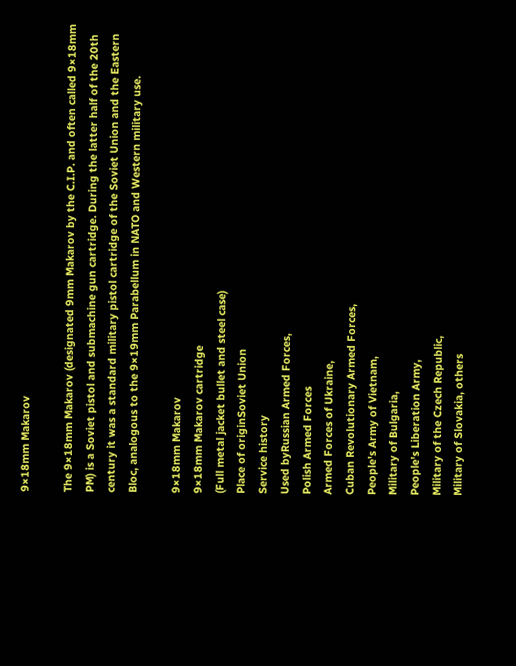9×18mm Makarov

The 9×18mm Makarov (designated 9mm Makarov by the C.I.P. and often called 9×18mm PM) is a Soviet pistol and submachine gun cartridge. During the latter half of the 20th century it was a standard military pistol cartridge of the Soviet Union and the Eastern Bloc, analogous to the 9×19mm Parabellum in NATO and Western military use.

9×18mm Makarov
9×18mm Makarov cartridge
(Full metal jacket bullet and steel case)
Place of originSoviet Union
Service history
Used byRussian Armed Forces,
Polish Armed Forces
Armed Forces of Ukraine,
Cuban Revolutionary Armed Forces,
People's Army of Vietnam,
Military of Bulgaria,
People's Liberation Army,
Military of the Czech Republic,
Military of Slovakia, others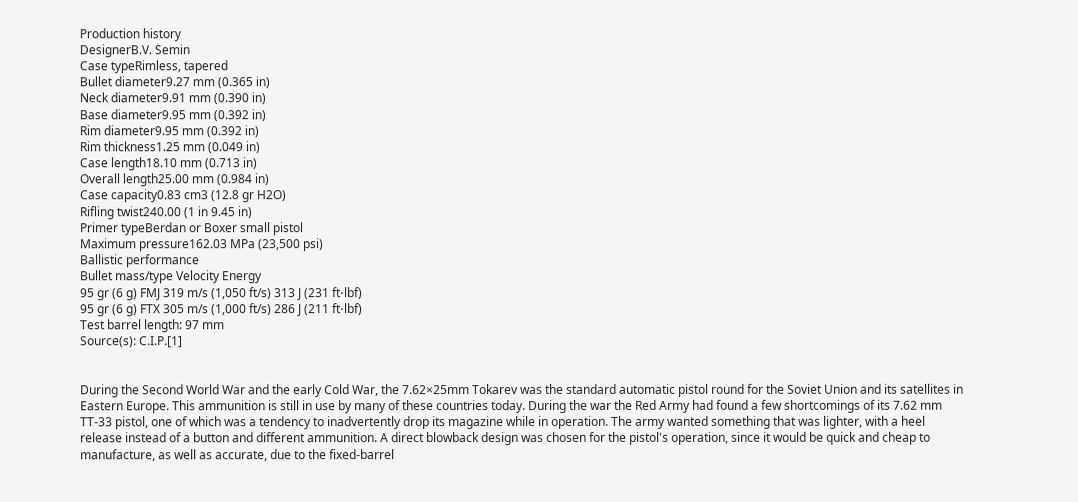Production history
DesignerB.V. Semin
Case typeRimless, tapered
Bullet diameter9.27 mm (0.365 in)
Neck diameter9.91 mm (0.390 in)
Base diameter9.95 mm (0.392 in)
Rim diameter9.95 mm (0.392 in)
Rim thickness1.25 mm (0.049 in)
Case length18.10 mm (0.713 in)
Overall length25.00 mm (0.984 in)
Case capacity0.83 cm3 (12.8 gr H2O)
Rifling twist240.00 (1 in 9.45 in)
Primer typeBerdan or Boxer small pistol
Maximum pressure162.03 MPa (23,500 psi)
Ballistic performance
Bullet mass/type Velocity Energy
95 gr (6 g) FMJ 319 m/s (1,050 ft/s) 313 J (231 ft⋅lbf)
95 gr (6 g) FTX 305 m/s (1,000 ft/s) 286 J (211 ft⋅lbf)
Test barrel length: 97 mm
Source(s): C.I.P.[1]


During the Second World War and the early Cold War, the 7.62×25mm Tokarev was the standard automatic pistol round for the Soviet Union and its satellites in Eastern Europe. This ammunition is still in use by many of these countries today. During the war the Red Army had found a few shortcomings of its 7.62 mm TT-33 pistol, one of which was a tendency to inadvertently drop its magazine while in operation. The army wanted something that was lighter, with a heel release instead of a button and different ammunition. A direct blowback design was chosen for the pistol's operation, since it would be quick and cheap to manufacture, as well as accurate, due to the fixed-barrel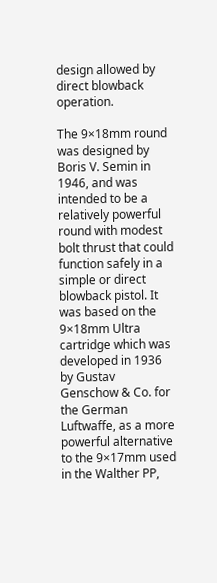design allowed by direct blowback operation.

The 9×18mm round was designed by Boris V. Semin in 1946, and was intended to be a relatively powerful round with modest bolt thrust that could function safely in a simple or direct blowback pistol. It was based on the 9×18mm Ultra cartridge which was developed in 1936 by Gustav Genschow & Co. for the German Luftwaffe, as a more powerful alternative to the 9×17mm used in the Walther PP,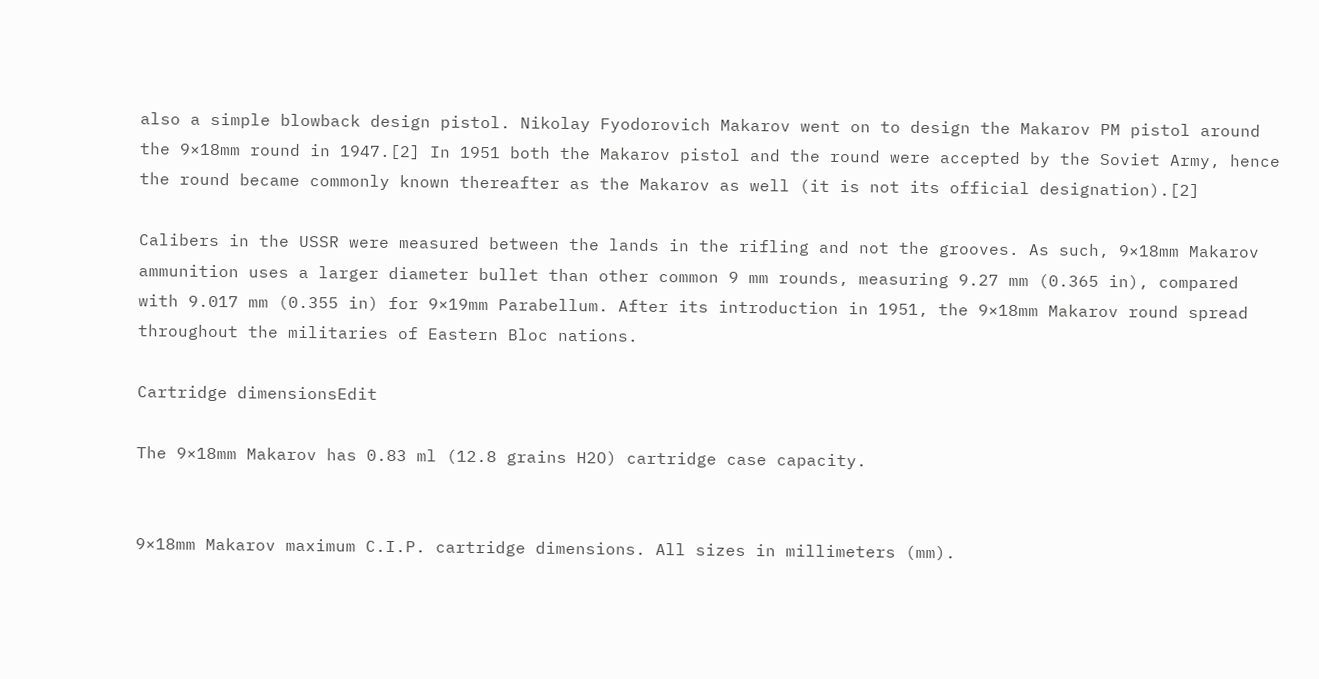also a simple blowback design pistol. Nikolay Fyodorovich Makarov went on to design the Makarov PM pistol around the 9×18mm round in 1947.[2] In 1951 both the Makarov pistol and the round were accepted by the Soviet Army, hence the round became commonly known thereafter as the Makarov as well (it is not its official designation).[2]

Calibers in the USSR were measured between the lands in the rifling and not the grooves. As such, 9×18mm Makarov ammunition uses a larger diameter bullet than other common 9 mm rounds, measuring 9.27 mm (0.365 in), compared with 9.017 mm (0.355 in) for 9×19mm Parabellum. After its introduction in 1951, the 9×18mm Makarov round spread throughout the militaries of Eastern Bloc nations.

Cartridge dimensionsEdit

The 9×18mm Makarov has 0.83 ml (12.8 grains H2O) cartridge case capacity.


9×18mm Makarov maximum C.I.P. cartridge dimensions. All sizes in millimeters (mm).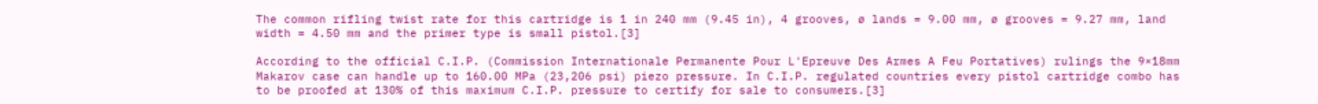The common rifling twist rate for this cartridge is 1 in 240 mm (9.45 in), 4 grooves, ø lands = 9.00 mm, ø grooves = 9.27 mm, land width = 4.50 mm and the primer type is small pistol.[3]

According to the official C.I.P. (Commission Internationale Permanente Pour L'Epreuve Des Armes A Feu Portatives) rulings the 9×18mm Makarov case can handle up to 160.00 MPa (23,206 psi) piezo pressure. In C.I.P. regulated countries every pistol cartridge combo has to be proofed at 130% of this maximum C.I.P. pressure to certify for sale to consumers.[3]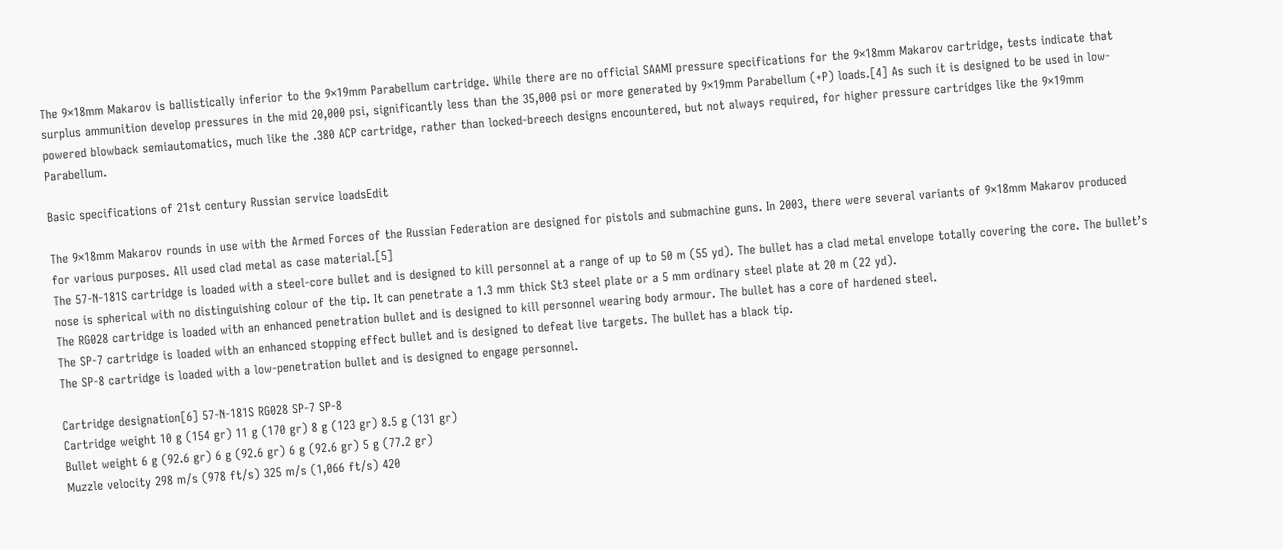The 9×18mm Makarov is ballistically inferior to the 9×19mm Parabellum cartridge. While there are no official SAAMI pressure specifications for the 9×18mm Makarov cartridge, tests indicate that surplus ammunition develop pressures in the mid 20,000 psi, significantly less than the 35,000 psi or more generated by 9×19mm Parabellum (+P) loads.[4] As such it is designed to be used in low-powered blowback semiautomatics, much like the .380 ACP cartridge, rather than locked-breech designs encountered, but not always required, for higher pressure cartridges like the 9×19mm Parabellum.

Basic specifications of 21st century Russian service loadsEdit

The 9×18mm Makarov rounds in use with the Armed Forces of the Russian Federation are designed for pistols and submachine guns. In 2003, there were several variants of 9×18mm Makarov produced for various purposes. All used clad metal as case material.[5]
The 57-N-181S cartridge is loaded with a steel-core bullet and is designed to kill personnel at a range of up to 50 m (55 yd). The bullet has a clad metal envelope totally covering the core. The bullet’s nose is spherical with no distinguishing colour of the tip. It can penetrate a 1.3 mm thick St3 steel plate or a 5 mm ordinary steel plate at 20 m (22 yd).
The RG028 cartridge is loaded with an enhanced penetration bullet and is designed to kill personnel wearing body armour. The bullet has a core of hardened steel.
The SP-7 cartridge is loaded with an enhanced stopping effect bullet and is designed to defeat live targets. The bullet has a black tip.
The SP-8 cartridge is loaded with a low-penetration bullet and is designed to engage personnel.

Cartridge designation[6] 57-N-181S RG028 SP-7 SP-8
Cartridge weight 10 g (154 gr) 11 g (170 gr) 8 g (123 gr) 8.5 g (131 gr)
Bullet weight 6 g (92.6 gr) 6 g (92.6 gr) 6 g (92.6 gr) 5 g (77.2 gr)
Muzzle velocity 298 m/s (978 ft/s) 325 m/s (1,066 ft/s) 420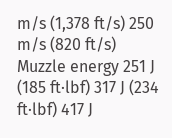m/s (1,378 ft/s) 250 m/s (820 ft/s)
Muzzle energy 251 J (185 ft⋅lbf) 317 J (234 ft⋅lbf) 417 J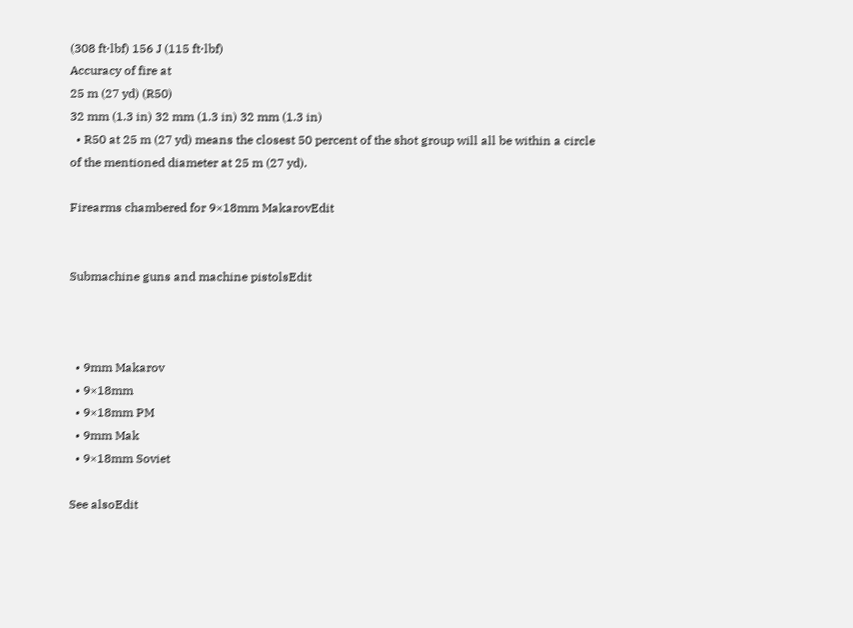(308 ft⋅lbf) 156 J (115 ft⋅lbf)
Accuracy of fire at
25 m (27 yd) (R50)
32 mm (1.3 in) 32 mm (1.3 in) 32 mm (1.3 in)
  • R50 at 25 m (27 yd) means the closest 50 percent of the shot group will all be within a circle of the mentioned diameter at 25 m (27 yd).

Firearms chambered for 9×18mm MakarovEdit


Submachine guns and machine pistolsEdit



  • 9mm Makarov
  • 9×18mm
  • 9×18mm PM
  • 9mm Mak
  • 9×18mm Soviet

See alsoEdit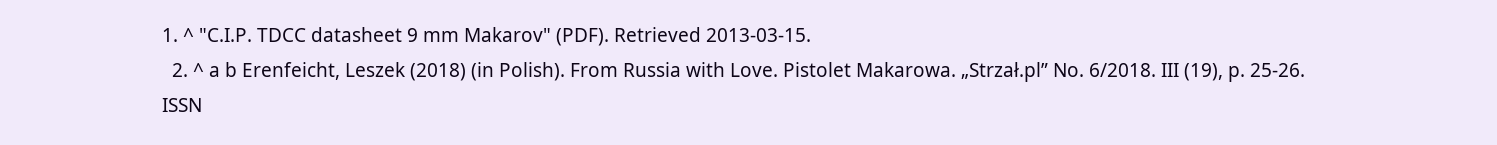1. ^ "C.I.P. TDCC datasheet 9 mm Makarov" (PDF). Retrieved 2013-03-15.
  2. ^ a b Erenfeicht, Leszek (2018) (in Polish). From Russia with Love. Pistolet Makarowa. „Strzał.pl” No. 6/2018. III (19), p. 25-26. ISSN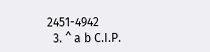2451-4942
  3. ^ a b C.I.P.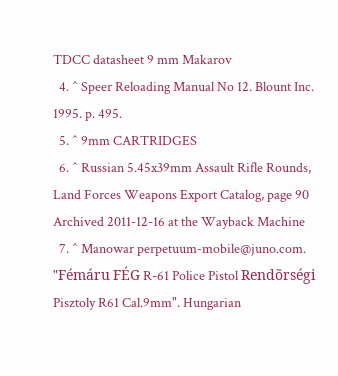TDCC datasheet 9 mm Makarov
  4. ^ Speer Reloading Manual No 12. Blount Inc. 1995. p. 495.
  5. ^ 9mm CARTRIDGES
  6. ^ Russian 5.45x39mm Assault Rifle Rounds, Land Forces Weapons Export Catalog, page 90 Archived 2011-12-16 at the Wayback Machine
  7. ^ Manowar perpetuum-mobile@juno.com. "Fémáru FÉG R-61 Police Pistol Rendõrségi Pisztoly R61 Cal.9mm". Hungarian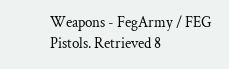Weapons - FegArmy / FEG Pistols. Retrieved 8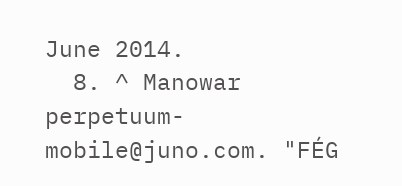June 2014.
  8. ^ Manowar perpetuum-mobile@juno.com. "FÉG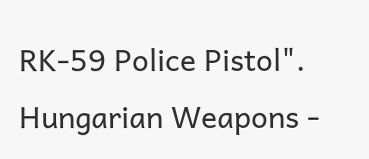RK-59 Police Pistol". Hungarian Weapons -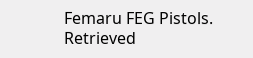Femaru FEG Pistols. Retrieved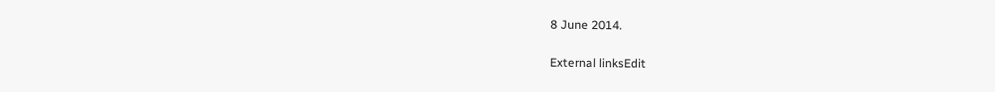8 June 2014.

External linksEdit